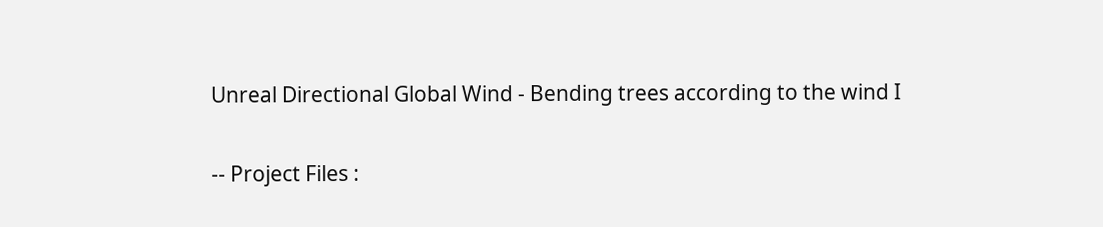Unreal Directional Global Wind - Bending trees according to the wind I

-- Project Files :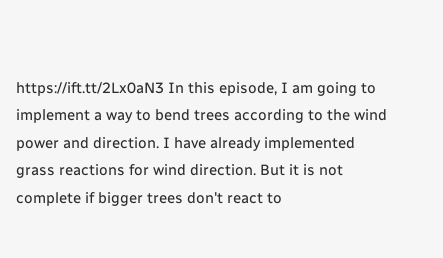https://ift.tt/2Lx0aN3 In this episode, I am going to implement a way to bend trees according to the wind power and direction. I have already implemented grass reactions for wind direction. But it is not complete if bigger trees don't react to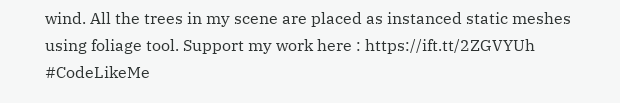wind. All the trees in my scene are placed as instanced static meshes using foliage tool. Support my work here : https://ift.tt/2ZGVYUh #CodeLikeMe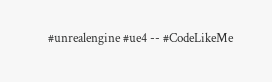#unrealengine #ue4 -- #CodeLikeMe